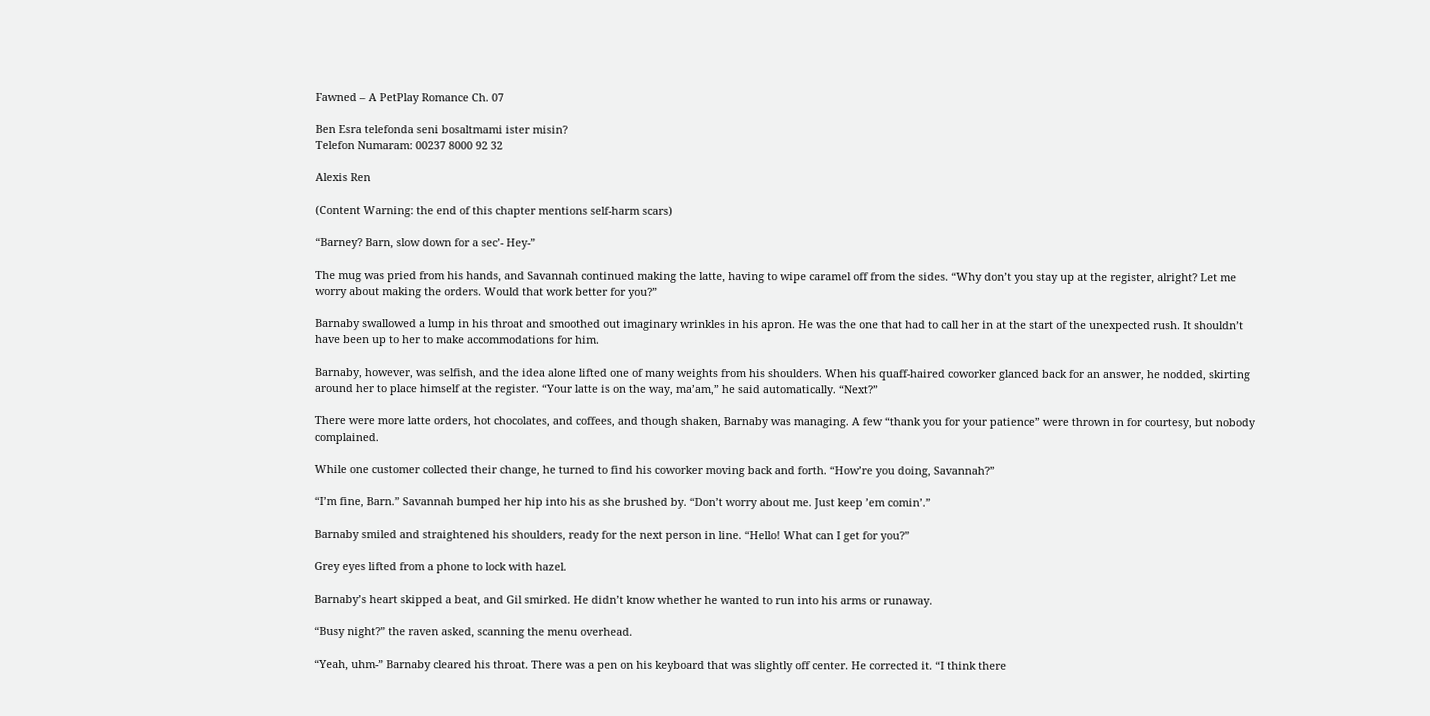Fawned – A PetPlay Romance Ch. 07

Ben Esra telefonda seni bosaltmami ister misin?
Telefon Numaram: 00237 8000 92 32

Alexis Ren

(Content Warning: the end of this chapter mentions self-harm scars)

“Barney? Barn, slow down for a sec’- Hey-”

The mug was pried from his hands, and Savannah continued making the latte, having to wipe caramel off from the sides. “Why don’t you stay up at the register, alright? Let me worry about making the orders. Would that work better for you?”

Barnaby swallowed a lump in his throat and smoothed out imaginary wrinkles in his apron. He was the one that had to call her in at the start of the unexpected rush. It shouldn’t have been up to her to make accommodations for him.

Barnaby, however, was selfish, and the idea alone lifted one of many weights from his shoulders. When his quaff-haired coworker glanced back for an answer, he nodded, skirting around her to place himself at the register. “Your latte is on the way, ma’am,” he said automatically. “Next?”

There were more latte orders, hot chocolates, and coffees, and though shaken, Barnaby was managing. A few “thank you for your patience” were thrown in for courtesy, but nobody complained.

While one customer collected their change, he turned to find his coworker moving back and forth. “How’re you doing, Savannah?”

“I’m fine, Barn.” Savannah bumped her hip into his as she brushed by. “Don’t worry about me. Just keep ’em comin’.”

Barnaby smiled and straightened his shoulders, ready for the next person in line. “Hello! What can I get for you?”

Grey eyes lifted from a phone to lock with hazel.

Barnaby’s heart skipped a beat, and Gil smirked. He didn’t know whether he wanted to run into his arms or runaway.

“Busy night?” the raven asked, scanning the menu overhead.

“Yeah, uhm-” Barnaby cleared his throat. There was a pen on his keyboard that was slightly off center. He corrected it. “I think there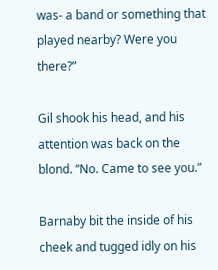was- a band or something that played nearby? Were you there?”

Gil shook his head, and his attention was back on the blond. “No. Came to see you.”

Barnaby bit the inside of his cheek and tugged idly on his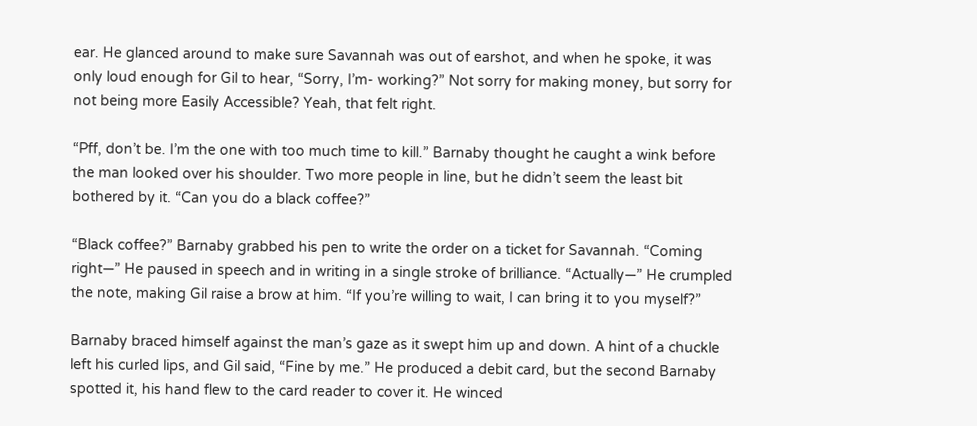ear. He glanced around to make sure Savannah was out of earshot, and when he spoke, it was only loud enough for Gil to hear, “Sorry, I’m- working?” Not sorry for making money, but sorry for not being more Easily Accessible? Yeah, that felt right.

“Pff, don’t be. I’m the one with too much time to kill.” Barnaby thought he caught a wink before the man looked over his shoulder. Two more people in line, but he didn’t seem the least bit bothered by it. “Can you do a black coffee?”

“Black coffee?” Barnaby grabbed his pen to write the order on a ticket for Savannah. “Coming right—” He paused in speech and in writing in a single stroke of brilliance. “Actually—” He crumpled the note, making Gil raise a brow at him. “If you’re willing to wait, I can bring it to you myself?”

Barnaby braced himself against the man’s gaze as it swept him up and down. A hint of a chuckle left his curled lips, and Gil said, “Fine by me.” He produced a debit card, but the second Barnaby spotted it, his hand flew to the card reader to cover it. He winced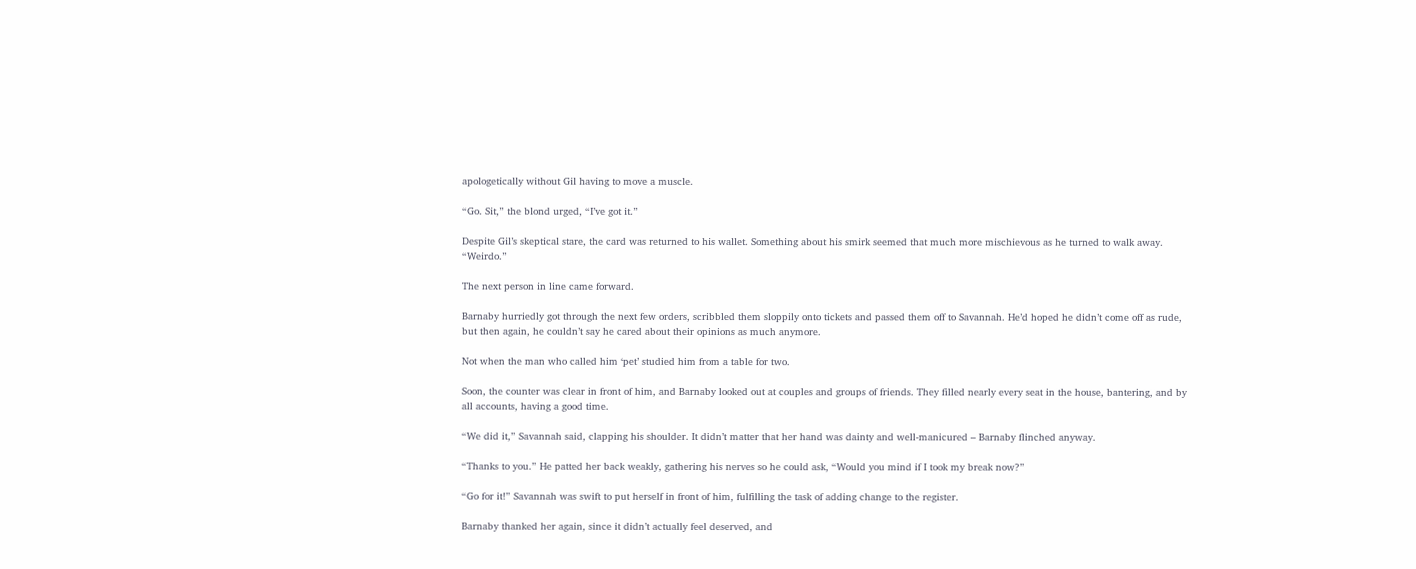apologetically without Gil having to move a muscle.

“Go. Sit,” the blond urged, “I’ve got it.”

Despite Gil’s skeptical stare, the card was returned to his wallet. Something about his smirk seemed that much more mischievous as he turned to walk away. “Weirdo.”

The next person in line came forward.

Barnaby hurriedly got through the next few orders, scribbled them sloppily onto tickets and passed them off to Savannah. He’d hoped he didn’t come off as rude, but then again, he couldn’t say he cared about their opinions as much anymore.

Not when the man who called him ‘pet’ studied him from a table for two.

Soon, the counter was clear in front of him, and Barnaby looked out at couples and groups of friends. They filled nearly every seat in the house, bantering, and by all accounts, having a good time.

“We did it,” Savannah said, clapping his shoulder. It didn’t matter that her hand was dainty and well-manicured – Barnaby flinched anyway.

“Thanks to you.” He patted her back weakly, gathering his nerves so he could ask, “Would you mind if I took my break now?”

“Go for it!” Savannah was swift to put herself in front of him, fulfilling the task of adding change to the register.

Barnaby thanked her again, since it didn’t actually feel deserved, and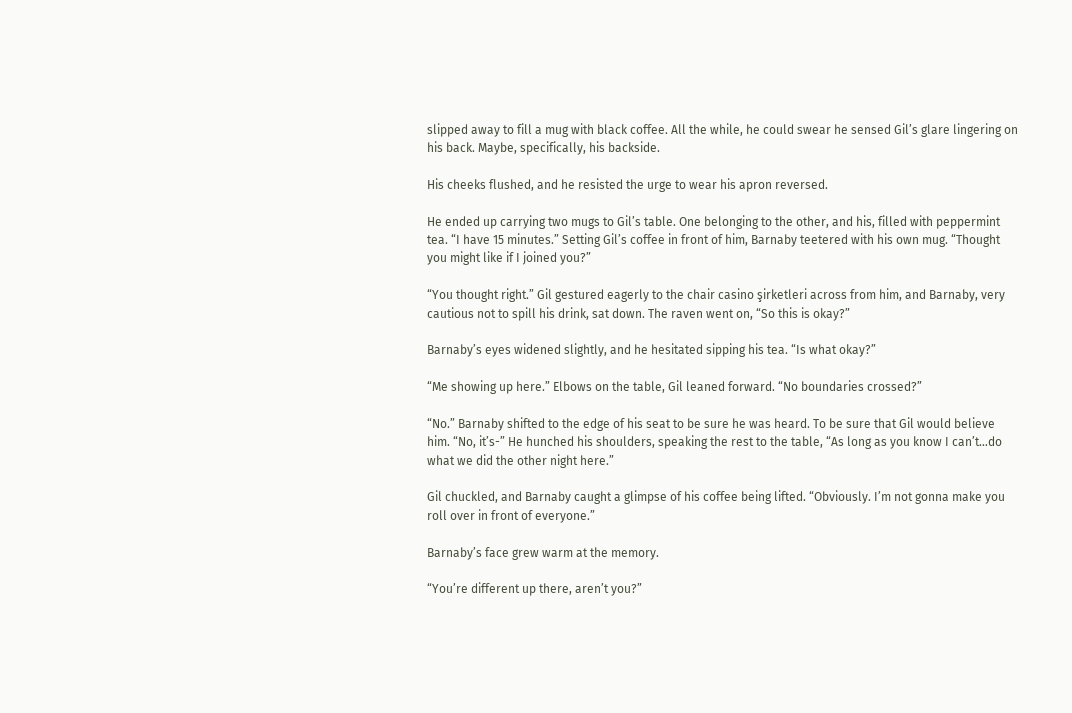slipped away to fill a mug with black coffee. All the while, he could swear he sensed Gil’s glare lingering on his back. Maybe, specifically, his backside.

His cheeks flushed, and he resisted the urge to wear his apron reversed.

He ended up carrying two mugs to Gil’s table. One belonging to the other, and his, filled with peppermint tea. “I have 15 minutes.” Setting Gil’s coffee in front of him, Barnaby teetered with his own mug. “Thought you might like if I joined you?”

“You thought right.” Gil gestured eagerly to the chair casino şirketleri across from him, and Barnaby, very cautious not to spill his drink, sat down. The raven went on, “So this is okay?”

Barnaby’s eyes widened slightly, and he hesitated sipping his tea. “Is what okay?”

“Me showing up here.” Elbows on the table, Gil leaned forward. “No boundaries crossed?”

“No.” Barnaby shifted to the edge of his seat to be sure he was heard. To be sure that Gil would believe him. “No, it’s-” He hunched his shoulders, speaking the rest to the table, “As long as you know I can’t…do what we did the other night here.”

Gil chuckled, and Barnaby caught a glimpse of his coffee being lifted. “Obviously. I’m not gonna make you roll over in front of everyone.”

Barnaby’s face grew warm at the memory.

“You’re different up there, aren’t you?”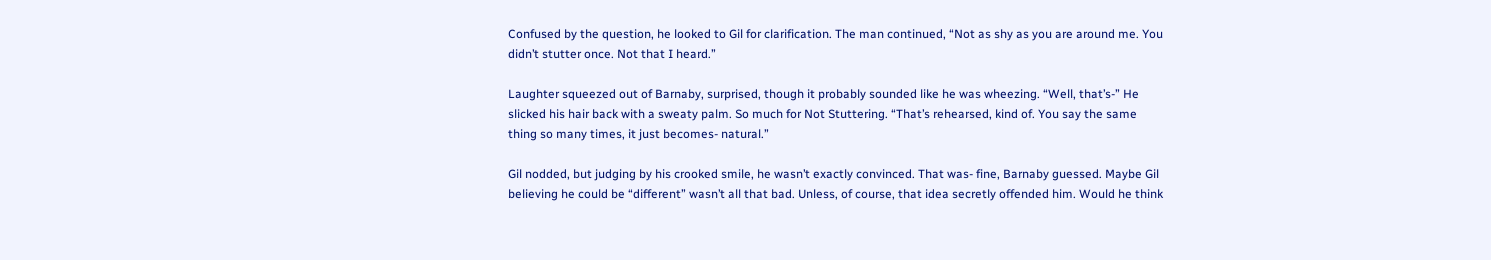Confused by the question, he looked to Gil for clarification. The man continued, “Not as shy as you are around me. You didn’t stutter once. Not that I heard.”

Laughter squeezed out of Barnaby, surprised, though it probably sounded like he was wheezing. “Well, that’s-” He slicked his hair back with a sweaty palm. So much for Not Stuttering. “That’s rehearsed, kind of. You say the same thing so many times, it just becomes- natural.”

Gil nodded, but judging by his crooked smile, he wasn’t exactly convinced. That was- fine, Barnaby guessed. Maybe Gil believing he could be “different” wasn’t all that bad. Unless, of course, that idea secretly offended him. Would he think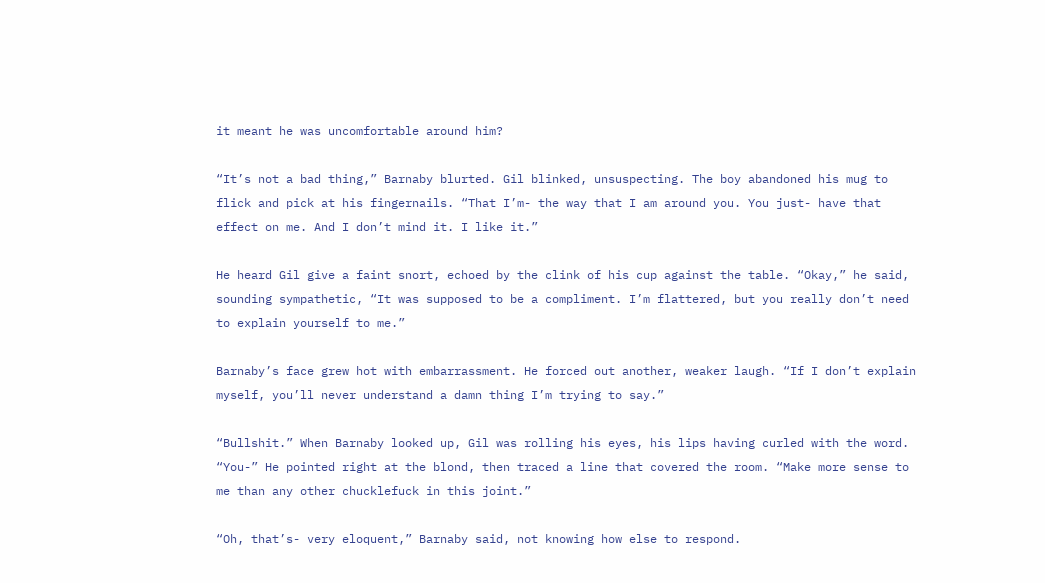it meant he was uncomfortable around him?

“It’s not a bad thing,” Barnaby blurted. Gil blinked, unsuspecting. The boy abandoned his mug to flick and pick at his fingernails. “That I’m- the way that I am around you. You just- have that effect on me. And I don’t mind it. I like it.”

He heard Gil give a faint snort, echoed by the clink of his cup against the table. “Okay,” he said, sounding sympathetic, “It was supposed to be a compliment. I’m flattered, but you really don’t need to explain yourself to me.”

Barnaby’s face grew hot with embarrassment. He forced out another, weaker laugh. “If I don’t explain myself, you’ll never understand a damn thing I’m trying to say.”

“Bullshit.” When Barnaby looked up, Gil was rolling his eyes, his lips having curled with the word. “You-” He pointed right at the blond, then traced a line that covered the room. “Make more sense to me than any other chucklefuck in this joint.”

“Oh, that’s- very eloquent,” Barnaby said, not knowing how else to respond.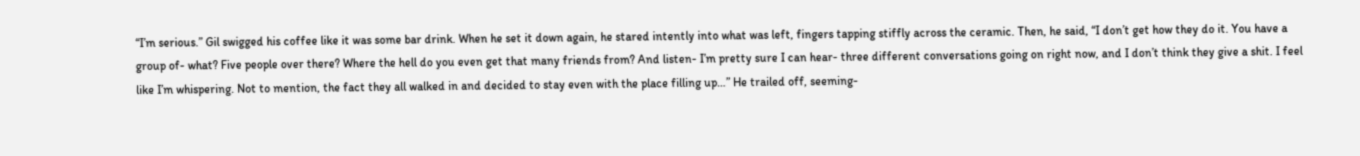“I’m serious.” Gil swigged his coffee like it was some bar drink. When he set it down again, he stared intently into what was left, fingers tapping stiffly across the ceramic. Then, he said, “I don’t get how they do it. You have a group of- what? Five people over there? Where the hell do you even get that many friends from? And listen- I’m pretty sure I can hear- three different conversations going on right now, and I don’t think they give a shit. I feel like I’m whispering. Not to mention, the fact they all walked in and decided to stay even with the place filling up…” He trailed off, seeming-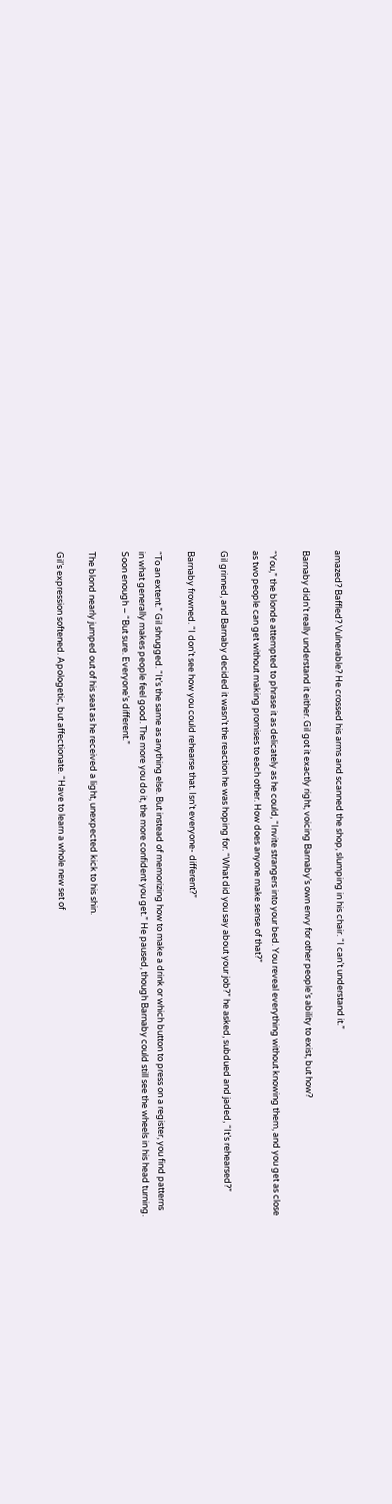amazed? Baffled? Vulnerable? He crossed his arms and scanned the shop, slumping in his chair. “I can’t understand it.”

Barnaby didn’t really understand it either. Gil got it exactly right, voicing Barnaby’s own envy for other people’s ability to exist, but how?

“You,” the blonde attempted to phrase it as delicately as he could, “Invite strangers into your bed. You reveal everything without knowing them, and you get as close as two people can get without making promises to each other. How does anyone make sense of that?”

Gil grinned, and Barnaby decided it wasn’t the reaction he was hoping for. “What did you say about your job?” he asked, subdued and jaded, “It’s rehearsed?”

Barnaby frowned. “I don’t see how you could rehearse that. Isn’t everyone- different?”

“To an extent.” Gil shrugged. “It’s the same as anything else. But instead of memorizing how to make a drink or which button to press on a register, you find patterns in what generally makes people feel good. The more you do it, the more confident you get.” He paused, though Barnaby could still see the wheels in his head turning. Soon enough – “But sure. Everyone’s different.”

The blond nearly jumped out of his seat as he received a light, unexpected kick to his shin.

Gil’s expression softened. Apologetic, but affectionate. “Have to learn a whole new set of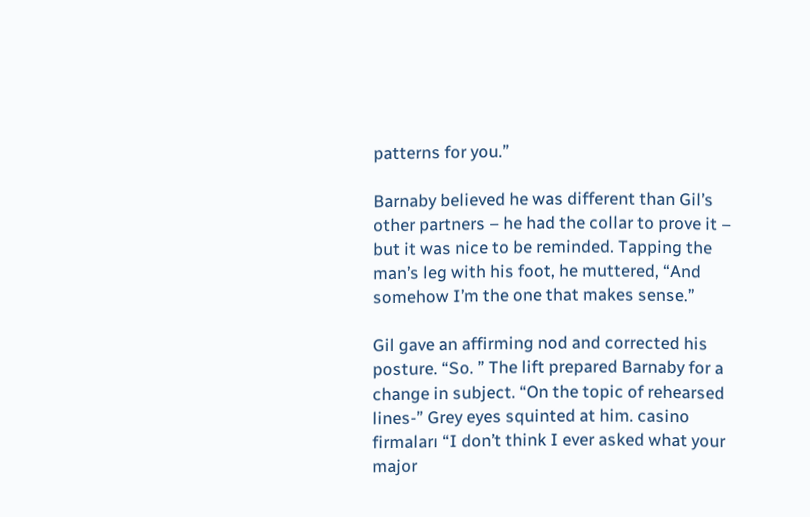patterns for you.”

Barnaby believed he was different than Gil’s other partners – he had the collar to prove it – but it was nice to be reminded. Tapping the man’s leg with his foot, he muttered, “And somehow I’m the one that makes sense.”

Gil gave an affirming nod and corrected his posture. “So. ” The lift prepared Barnaby for a change in subject. “On the topic of rehearsed lines-” Grey eyes squinted at him. casino firmaları “I don’t think I ever asked what your major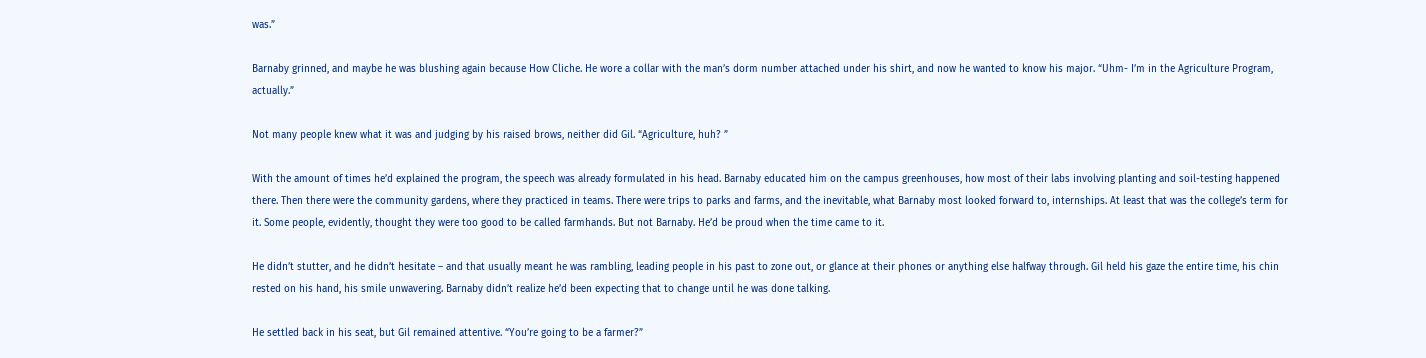was.”

Barnaby grinned, and maybe he was blushing again because How Cliche. He wore a collar with the man’s dorm number attached under his shirt, and now he wanted to know his major. “Uhm- I’m in the Agriculture Program, actually.”

Not many people knew what it was and judging by his raised brows, neither did Gil. “Agriculture, huh? ”

With the amount of times he’d explained the program, the speech was already formulated in his head. Barnaby educated him on the campus greenhouses, how most of their labs involving planting and soil-testing happened there. Then there were the community gardens, where they practiced in teams. There were trips to parks and farms, and the inevitable, what Barnaby most looked forward to, internships. At least that was the college’s term for it. Some people, evidently, thought they were too good to be called farmhands. But not Barnaby. He’d be proud when the time came to it.

He didn’t stutter, and he didn’t hesitate – and that usually meant he was rambling, leading people in his past to zone out, or glance at their phones or anything else halfway through. Gil held his gaze the entire time, his chin rested on his hand, his smile unwavering. Barnaby didn’t realize he’d been expecting that to change until he was done talking.

He settled back in his seat, but Gil remained attentive. “You’re going to be a farmer?”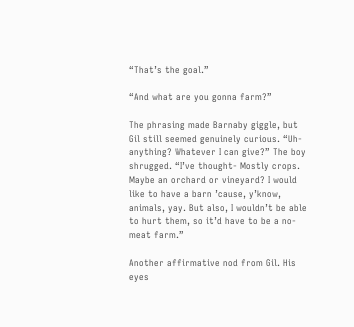“That’s the goal.”

“And what are you gonna farm?”

The phrasing made Barnaby giggle, but Gil still seemed genuinely curious. “Uh- anything? Whatever I can give?” The boy shrugged. “I’ve thought- Mostly crops. Maybe an orchard or vineyard? I would like to have a barn ’cause, y’know, animals, yay. But also, I wouldn’t be able to hurt them, so it’d have to be a no-meat farm.”

Another affirmative nod from Gil. His eyes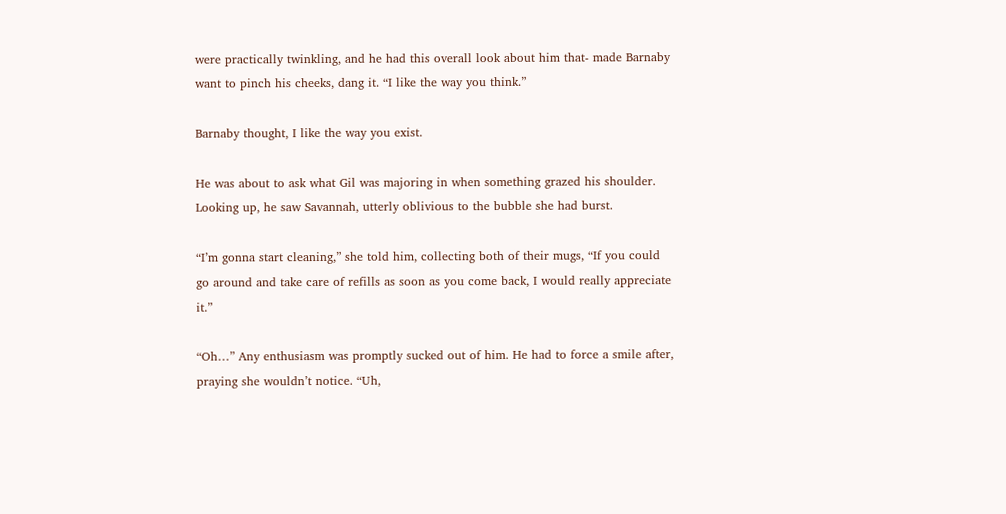were practically twinkling, and he had this overall look about him that- made Barnaby want to pinch his cheeks, dang it. “I like the way you think.”

Barnaby thought, I like the way you exist.

He was about to ask what Gil was majoring in when something grazed his shoulder. Looking up, he saw Savannah, utterly oblivious to the bubble she had burst.

“I’m gonna start cleaning,” she told him, collecting both of their mugs, “If you could go around and take care of refills as soon as you come back, I would really appreciate it.”

“Oh…” Any enthusiasm was promptly sucked out of him. He had to force a smile after, praying she wouldn’t notice. “Uh,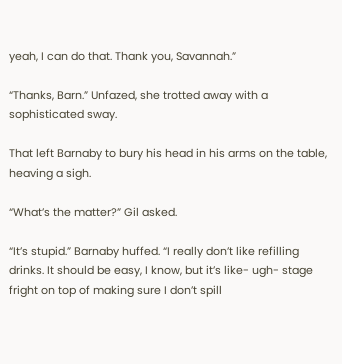yeah, I can do that. Thank you, Savannah.”

“Thanks, Barn.” Unfazed, she trotted away with a sophisticated sway.

That left Barnaby to bury his head in his arms on the table, heaving a sigh.

“What’s the matter?” Gil asked.

“It’s stupid.” Barnaby huffed. “I really don’t like refilling drinks. It should be easy, I know, but it’s like- ugh- stage fright on top of making sure I don’t spill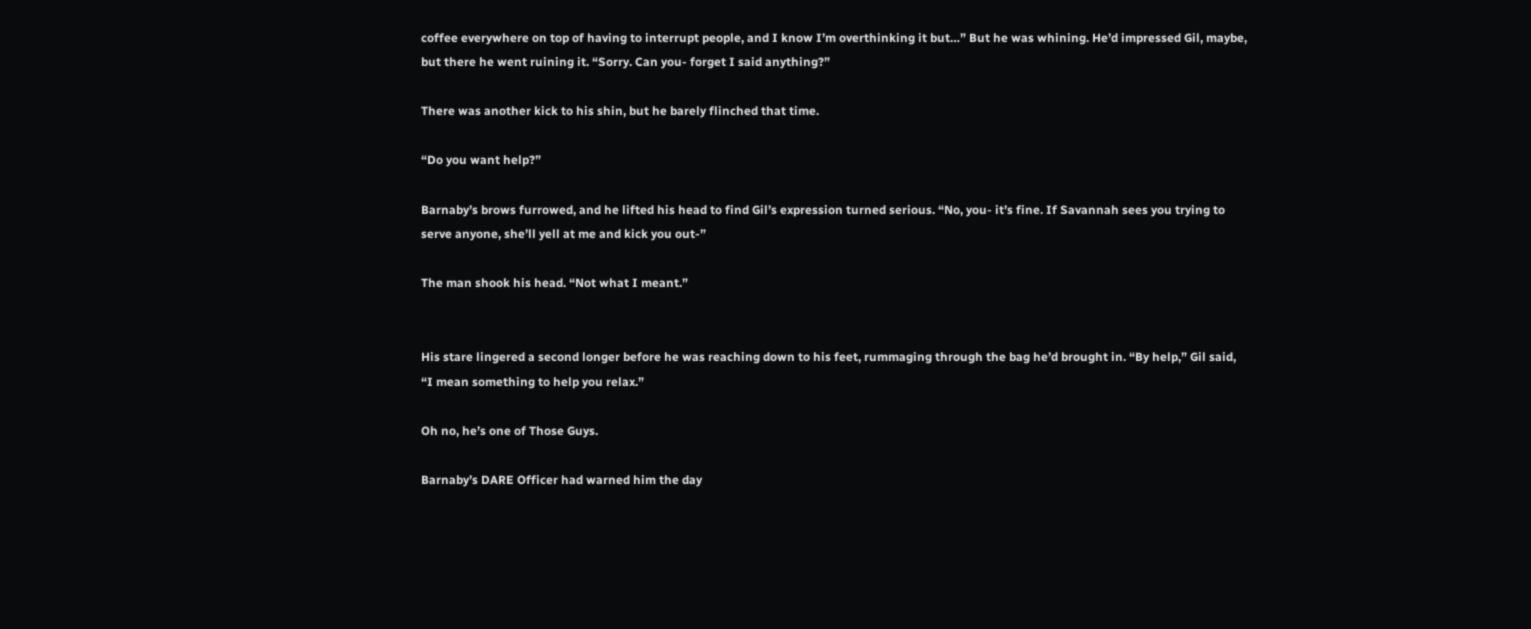coffee everywhere on top of having to interrupt people, and I know I’m overthinking it but…” But he was whining. He’d impressed Gil, maybe, but there he went ruining it. “Sorry. Can you- forget I said anything?”

There was another kick to his shin, but he barely flinched that time.

“Do you want help?”

Barnaby’s brows furrowed, and he lifted his head to find Gil’s expression turned serious. “No, you- it’s fine. If Savannah sees you trying to serve anyone, she’ll yell at me and kick you out-”

The man shook his head. “Not what I meant.”


His stare lingered a second longer before he was reaching down to his feet, rummaging through the bag he’d brought in. “By help,” Gil said, “I mean something to help you relax.”

Oh no, he’s one of Those Guys.

Barnaby’s DARE Officer had warned him the day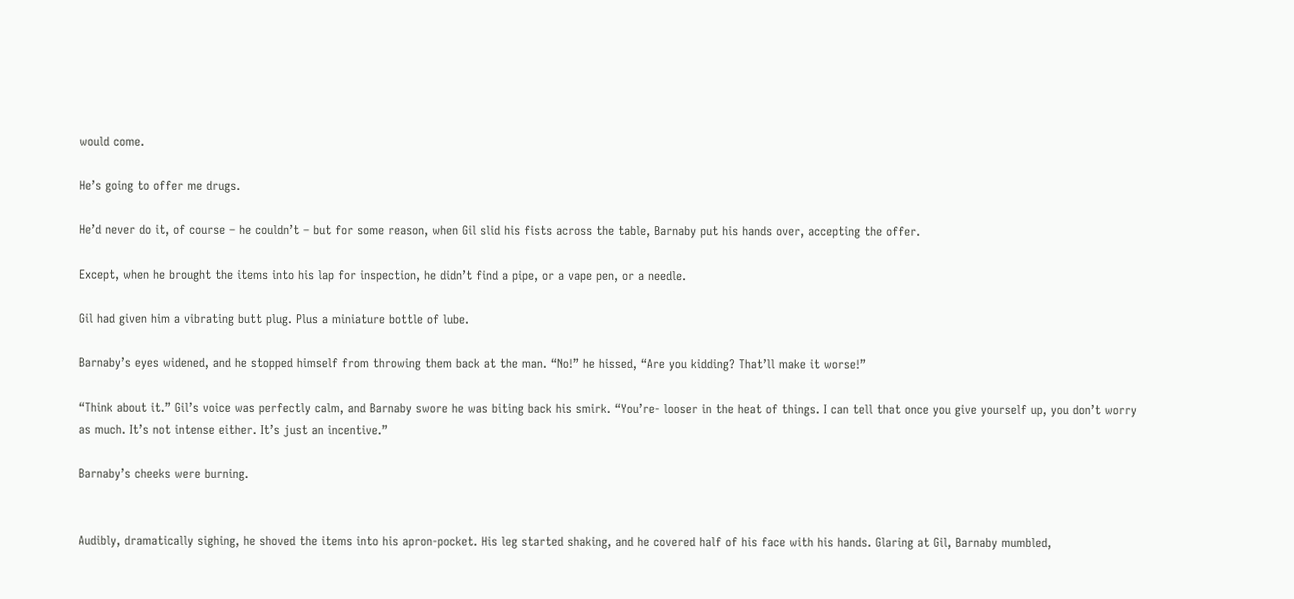would come.

He’s going to offer me drugs.

He’d never do it, of course – he couldn’t – but for some reason, when Gil slid his fists across the table, Barnaby put his hands over, accepting the offer.

Except, when he brought the items into his lap for inspection, he didn’t find a pipe, or a vape pen, or a needle.

Gil had given him a vibrating butt plug. Plus a miniature bottle of lube.

Barnaby’s eyes widened, and he stopped himself from throwing them back at the man. “No!” he hissed, “Are you kidding? That’ll make it worse!”

“Think about it.” Gil’s voice was perfectly calm, and Barnaby swore he was biting back his smirk. “You’re- looser in the heat of things. I can tell that once you give yourself up, you don’t worry as much. It’s not intense either. It’s just an incentive.”

Barnaby’s cheeks were burning.


Audibly, dramatically sighing, he shoved the items into his apron-pocket. His leg started shaking, and he covered half of his face with his hands. Glaring at Gil, Barnaby mumbled,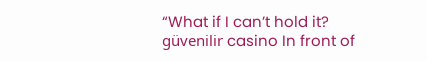“What if I can’t hold it? güvenilir casino In front of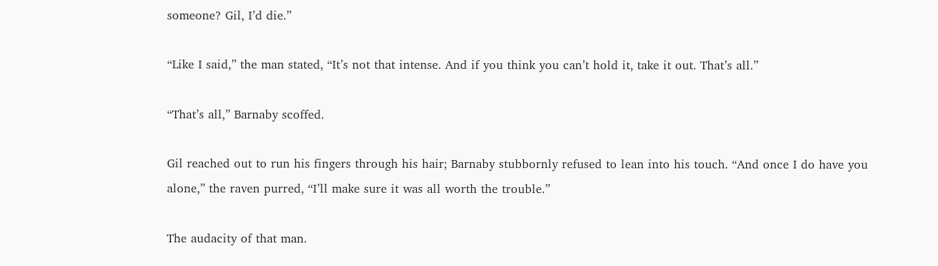someone? Gil, I’d die.”

“Like I said,” the man stated, “It’s not that intense. And if you think you can’t hold it, take it out. That’s all.”

“That’s all,” Barnaby scoffed.

Gil reached out to run his fingers through his hair; Barnaby stubbornly refused to lean into his touch. “And once I do have you alone,” the raven purred, “I’ll make sure it was all worth the trouble.”

The audacity of that man.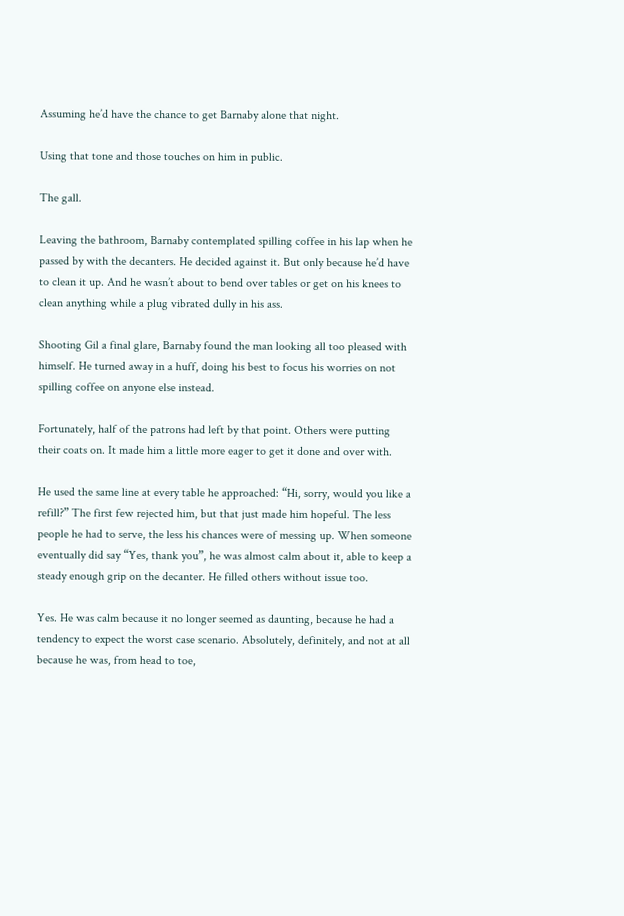Assuming he’d have the chance to get Barnaby alone that night.

Using that tone and those touches on him in public.

The gall.

Leaving the bathroom, Barnaby contemplated spilling coffee in his lap when he passed by with the decanters. He decided against it. But only because he’d have to clean it up. And he wasn’t about to bend over tables or get on his knees to clean anything while a plug vibrated dully in his ass.

Shooting Gil a final glare, Barnaby found the man looking all too pleased with himself. He turned away in a huff, doing his best to focus his worries on not spilling coffee on anyone else instead.

Fortunately, half of the patrons had left by that point. Others were putting their coats on. It made him a little more eager to get it done and over with.

He used the same line at every table he approached: “Hi, sorry, would you like a refill?” The first few rejected him, but that just made him hopeful. The less people he had to serve, the less his chances were of messing up. When someone eventually did say “Yes, thank you”, he was almost calm about it, able to keep a steady enough grip on the decanter. He filled others without issue too.

Yes. He was calm because it no longer seemed as daunting, because he had a tendency to expect the worst case scenario. Absolutely, definitely, and not at all because he was, from head to toe,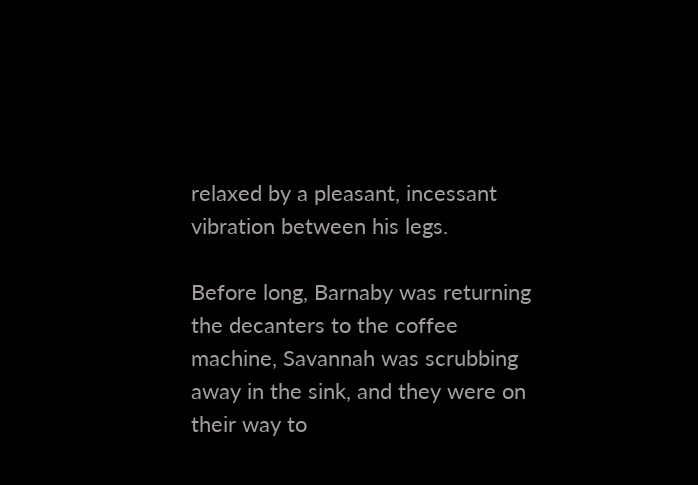relaxed by a pleasant, incessant vibration between his legs.

Before long, Barnaby was returning the decanters to the coffee machine, Savannah was scrubbing away in the sink, and they were on their way to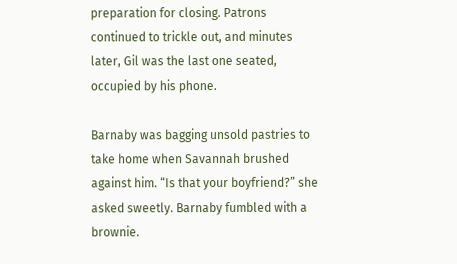preparation for closing. Patrons continued to trickle out, and minutes later, Gil was the last one seated, occupied by his phone.

Barnaby was bagging unsold pastries to take home when Savannah brushed against him. “Is that your boyfriend?” she asked sweetly. Barnaby fumbled with a brownie.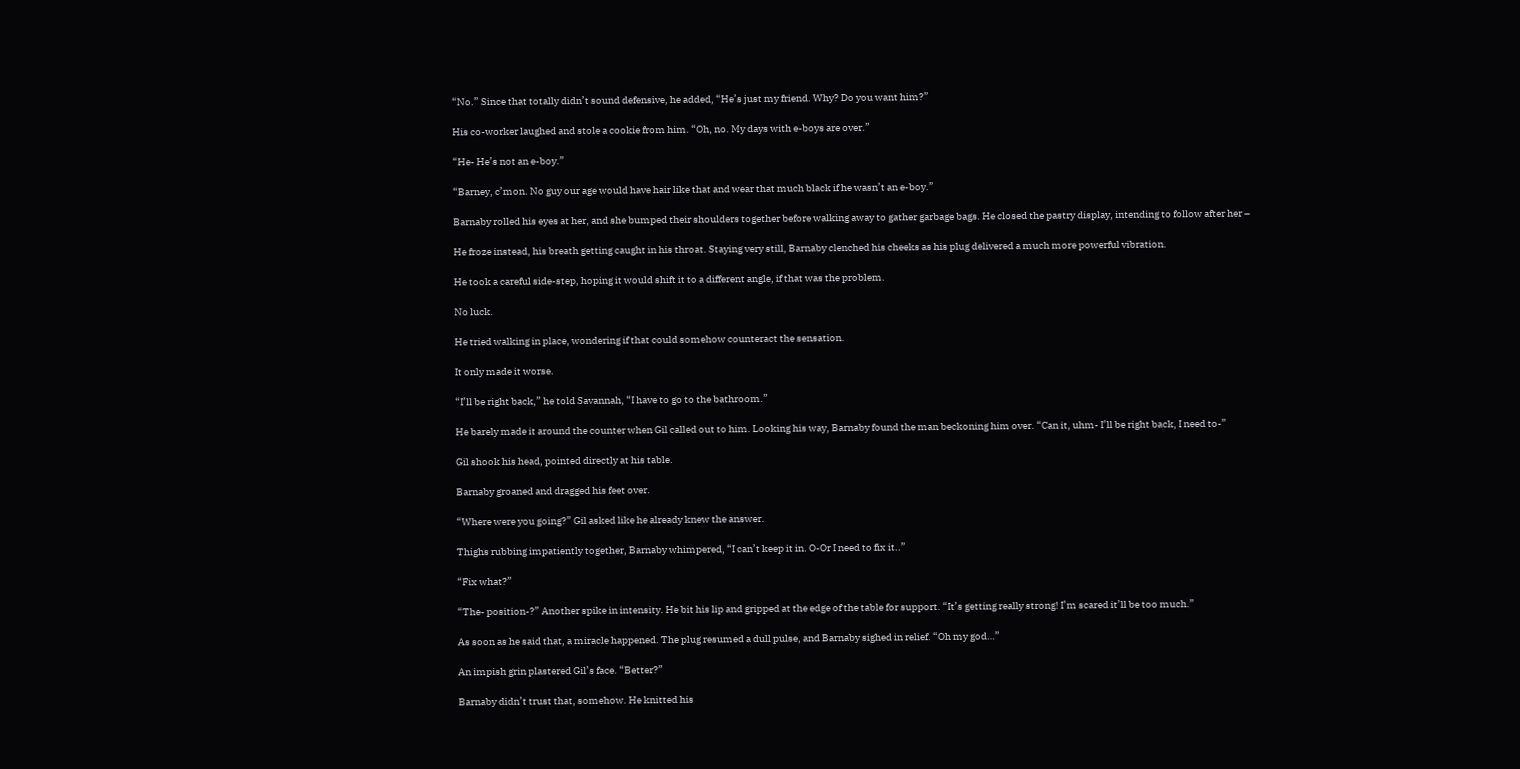“No.” Since that totally didn’t sound defensive, he added, “He’s just my friend. Why? Do you want him?”

His co-worker laughed and stole a cookie from him. “Oh, no. My days with e-boys are over.”

“He- He’s not an e-boy.”

“Barney, c’mon. No guy our age would have hair like that and wear that much black if he wasn’t an e-boy.”

Barnaby rolled his eyes at her, and she bumped their shoulders together before walking away to gather garbage bags. He closed the pastry display, intending to follow after her –

He froze instead, his breath getting caught in his throat. Staying very still, Barnaby clenched his cheeks as his plug delivered a much more powerful vibration.

He took a careful side-step, hoping it would shift it to a different angle, if that was the problem.

No luck.

He tried walking in place, wondering if that could somehow counteract the sensation.

It only made it worse.

“I’ll be right back,” he told Savannah, “I have to go to the bathroom.”

He barely made it around the counter when Gil called out to him. Looking his way, Barnaby found the man beckoning him over. “Can it, uhm- I’ll be right back, I need to-”

Gil shook his head, pointed directly at his table.

Barnaby groaned and dragged his feet over.

“Where were you going?” Gil asked like he already knew the answer.

Thighs rubbing impatiently together, Barnaby whimpered, “I can’t keep it in. O-Or I need to fix it..”

“Fix what?”

“The- position-?” Another spike in intensity. He bit his lip and gripped at the edge of the table for support. “It’s getting really strong! I’m scared it’ll be too much.”

As soon as he said that, a miracle happened. The plug resumed a dull pulse, and Barnaby sighed in relief. “Oh my god…”

An impish grin plastered Gil’s face. “Better?”

Barnaby didn’t trust that, somehow. He knitted his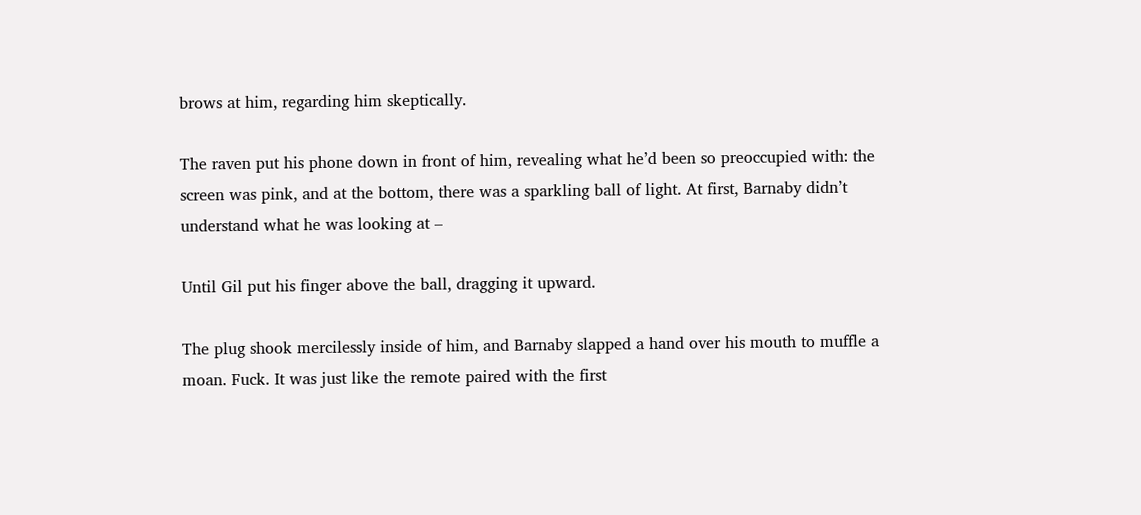brows at him, regarding him skeptically.

The raven put his phone down in front of him, revealing what he’d been so preoccupied with: the screen was pink, and at the bottom, there was a sparkling ball of light. At first, Barnaby didn’t understand what he was looking at –

Until Gil put his finger above the ball, dragging it upward.

The plug shook mercilessly inside of him, and Barnaby slapped a hand over his mouth to muffle a moan. Fuck. It was just like the remote paired with the first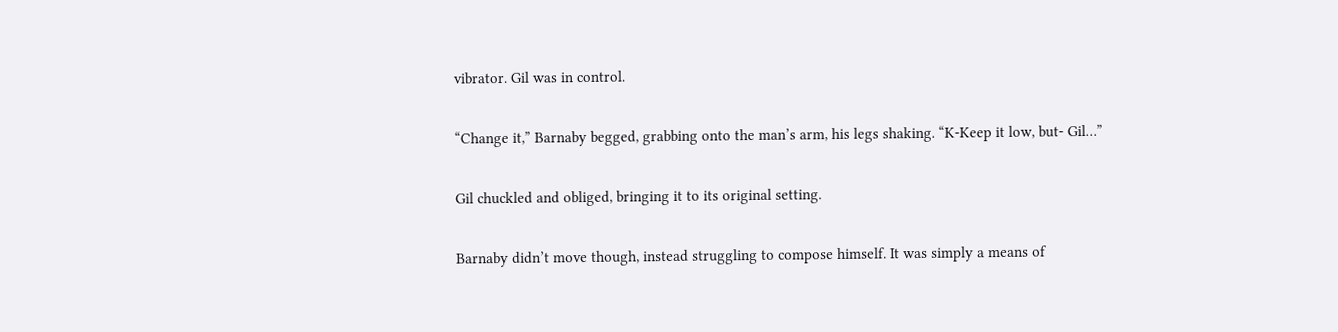vibrator. Gil was in control.

“Change it,” Barnaby begged, grabbing onto the man’s arm, his legs shaking. “K-Keep it low, but- Gil…”

Gil chuckled and obliged, bringing it to its original setting.

Barnaby didn’t move though, instead struggling to compose himself. It was simply a means of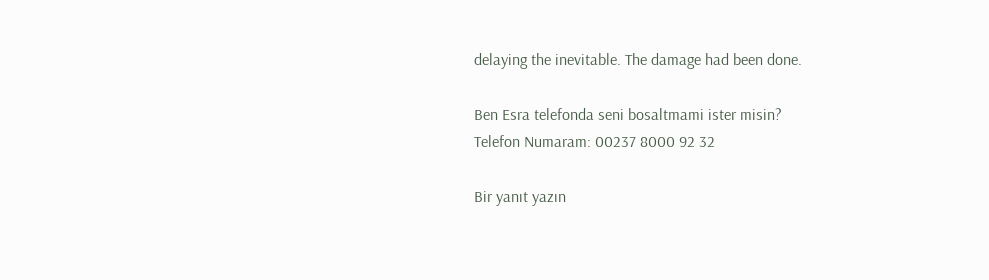delaying the inevitable. The damage had been done.

Ben Esra telefonda seni bosaltmami ister misin?
Telefon Numaram: 00237 8000 92 32

Bir yanıt yazın